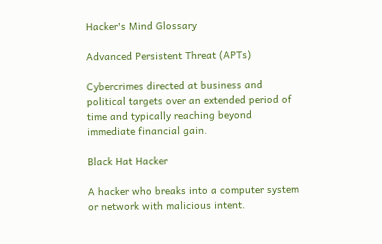Hacker's Mind Glossary

Advanced Persistent Threat (APTs)

Cybercrimes directed at business and political targets over an extended period of time and typically reaching beyond immediate financial gain.

Black Hat Hacker

A hacker who breaks into a computer system or network with malicious intent.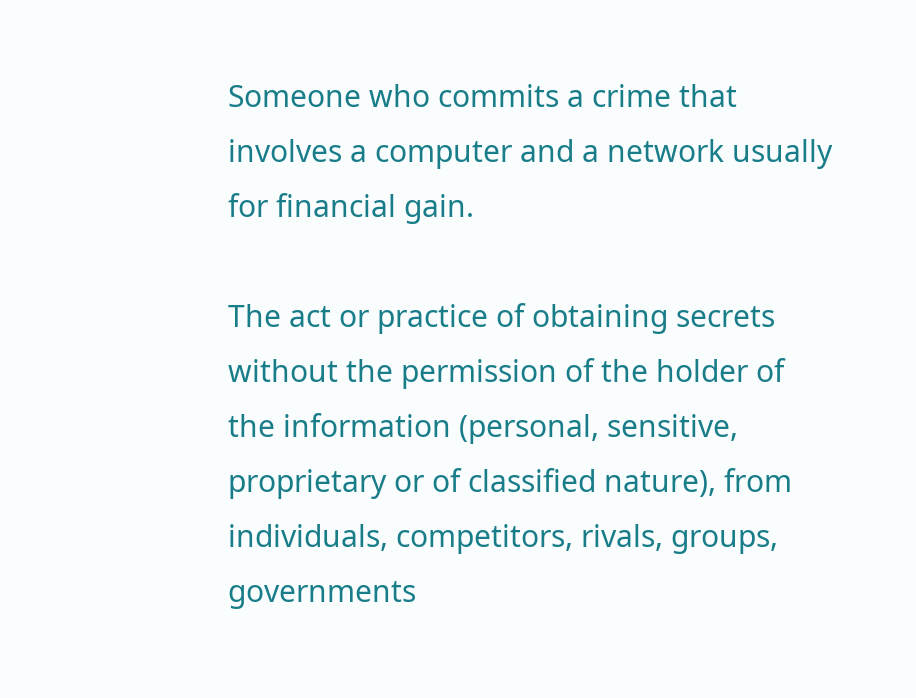Someone who commits a crime that involves a computer and a network usually for financial gain.

The act or practice of obtaining secrets without the permission of the holder of the information (personal, sensitive, proprietary or of classified nature), from individuals, competitors, rivals, groups, governments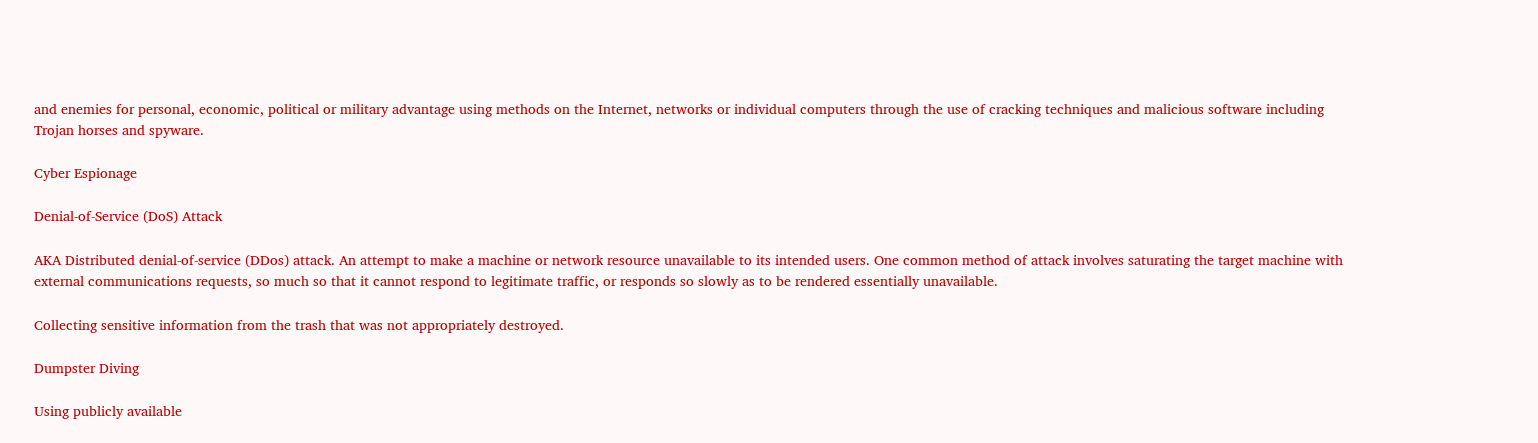and enemies for personal, economic, political or military advantage using methods on the Internet, networks or individual computers through the use of cracking techniques and malicious software including Trojan horses and spyware.

Cyber Espionage

Denial-of-Service (DoS) Attack

AKA Distributed denial-of-service (DDos) attack. An attempt to make a machine or network resource unavailable to its intended users. One common method of attack involves saturating the target machine with external communications requests, so much so that it cannot respond to legitimate traffic, or responds so slowly as to be rendered essentially unavailable.

Collecting sensitive information from the trash that was not appropriately destroyed.

Dumpster Diving

Using publicly available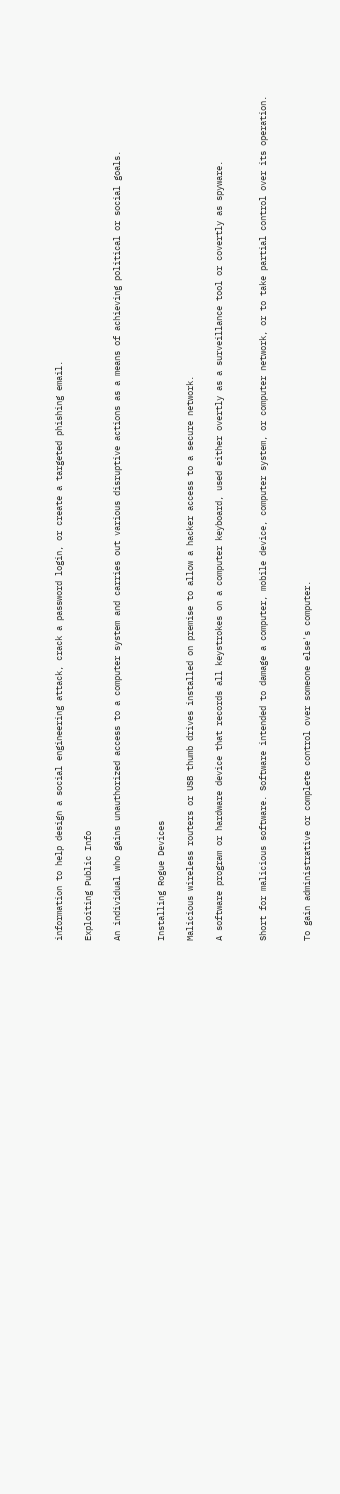information to help design a social engineering attack, crack a password login, or create a targeted phishing email.

Exploiting Public Info

An individual who gains unauthorized access to a computer system and carries out various disruptive actions as a means of achieving political or social goals.


Installing Rogue Devices

Malicious wireless routers or USB thumb drives installed on premise to allow a hacker access to a secure network.

A software program or hardware device that records all keystrokes on a computer keyboard, used either overtly as a surveillance tool or covertly as spyware.


Short for malicious software. Software intended to damage a computer, mobile device, computer system, or computer network, or to take partial control over its operation.


To gain administrative or complete control over someone else's computer.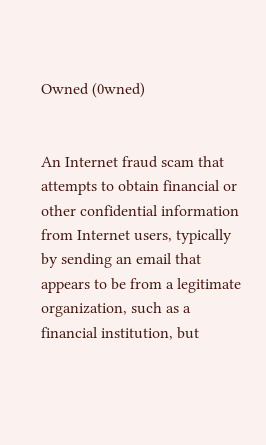Owned (0wned)


An Internet fraud scam that attempts to obtain financial or other confidential information from Internet users, typically by sending an email that appears to be from a legitimate organization, such as a financial institution, but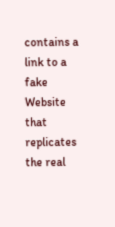contains a link to a fake Website that replicates the real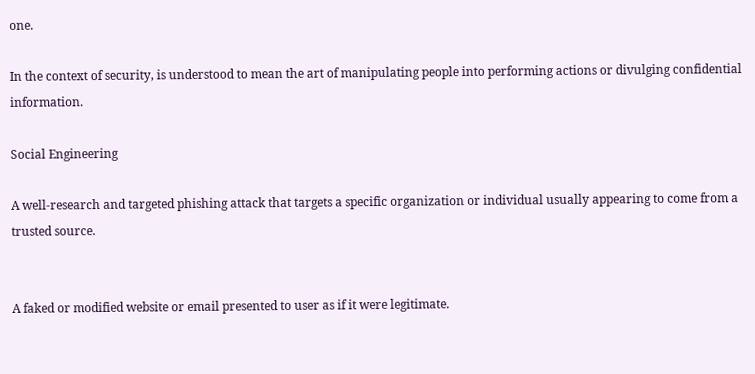one.

In the context of security, is understood to mean the art of manipulating people into performing actions or divulging confidential information.

Social Engineering

A well-research and targeted phishing attack that targets a specific organization or individual usually appearing to come from a trusted source.


A faked or modified website or email presented to user as if it were legitimate.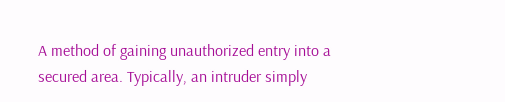A method of gaining unauthorized entry into a secured area. Typically, an intruder simply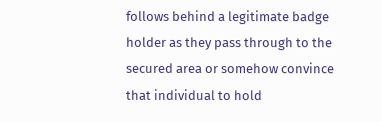follows behind a legitimate badge holder as they pass through to the secured area or somehow convince that individual to hold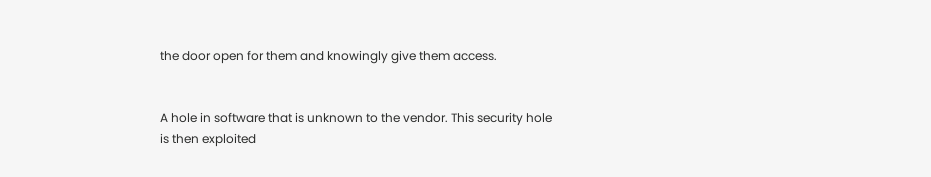the door open for them and knowingly give them access.


A hole in software that is unknown to the vendor. This security hole is then exploited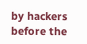by hackers before the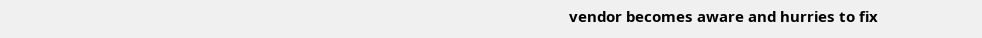vendor becomes aware and hurries to fix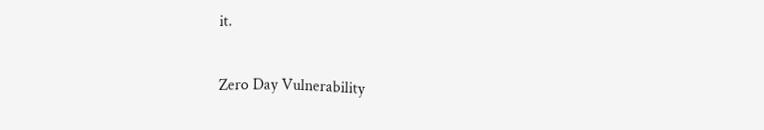it.

Zero Day Vulnerability